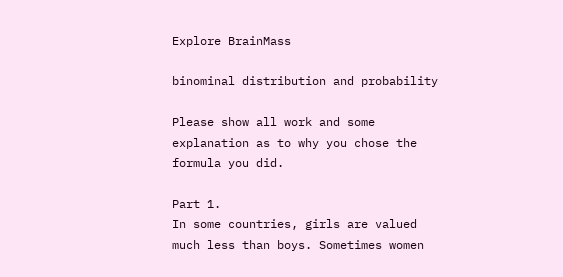Explore BrainMass

binominal distribution and probability

Please show all work and some explanation as to why you chose the formula you did.

Part 1.
In some countries, girls are valued much less than boys. Sometimes women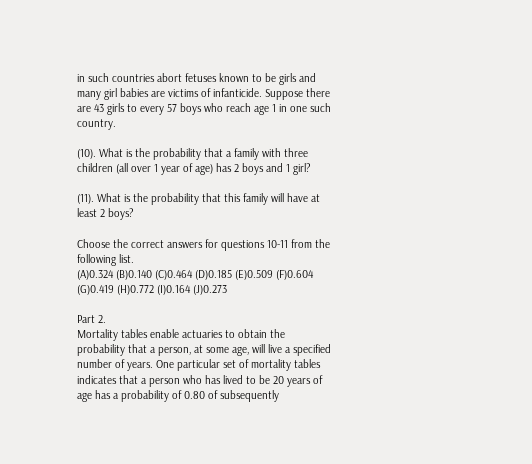in such countries abort fetuses known to be girls and many girl babies are victims of infanticide. Suppose there are 43 girls to every 57 boys who reach age 1 in one such country.

(10). What is the probability that a family with three children (all over 1 year of age) has 2 boys and 1 girl?

(11). What is the probability that this family will have at least 2 boys?

Choose the correct answers for questions 10-11 from the following list.
(A)0.324 (B)0.140 (C)0.464 (D)0.185 (E)0.509 (F)0.604 (G)0.419 (H)0.772 (I)0.164 (J)0.273

Part 2.
Mortality tables enable actuaries to obtain the probability that a person, at some age, will live a specified number of years. One particular set of mortality tables indicates that a person who has lived to be 20 years of age has a probability of 0.80 of subsequently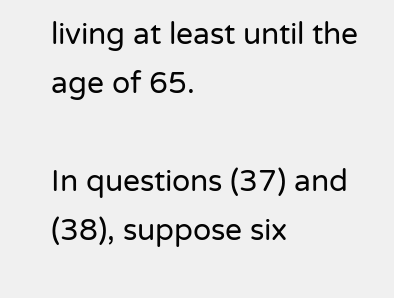living at least until the age of 65.

In questions (37) and (38), suppose six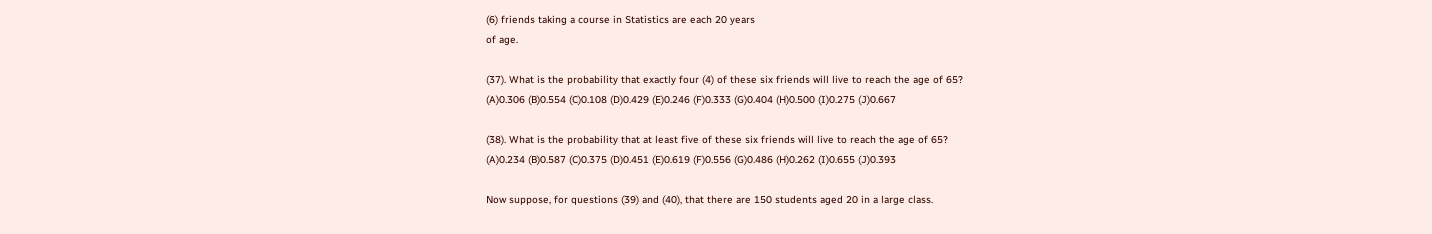(6) friends taking a course in Statistics are each 20 years
of age.

(37). What is the probability that exactly four (4) of these six friends will live to reach the age of 65?
(A)0.306 (B)0.554 (C)0.108 (D)0.429 (E)0.246 (F)0.333 (G)0.404 (H)0.500 (I)0.275 (J)0.667

(38). What is the probability that at least five of these six friends will live to reach the age of 65?
(A)0.234 (B)0.587 (C)0.375 (D)0.451 (E)0.619 (F)0.556 (G)0.486 (H)0.262 (I)0.655 (J)0.393

Now suppose, for questions (39) and (40), that there are 150 students aged 20 in a large class.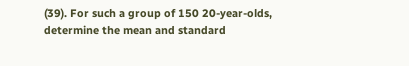(39). For such a group of 150 20-year-olds, determine the mean and standard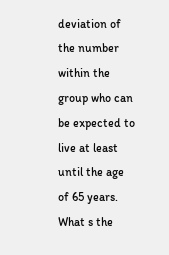deviation of the number within the group who can be expected to live at least until the age of 65 years. What s the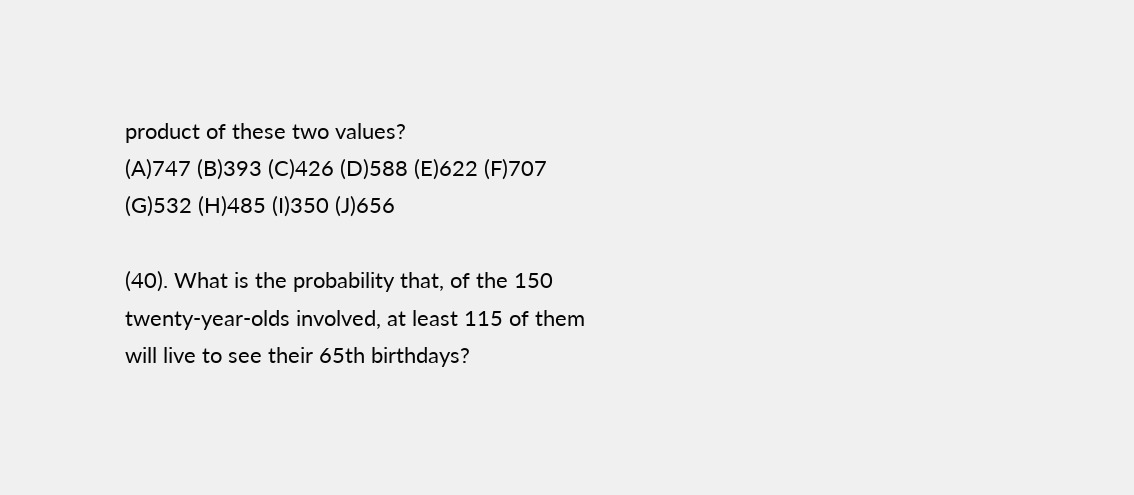product of these two values?
(A)747 (B)393 (C)426 (D)588 (E)622 (F)707 (G)532 (H)485 (I)350 (J)656

(40). What is the probability that, of the 150 twenty-year-olds involved, at least 115 of them will live to see their 65th birthdays?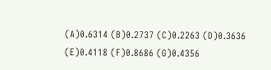(A)0.6314 (B)0.2737 (C)0.2263 (D)0.3636 (E)0.4118 (F)0.8686 (G)0.4356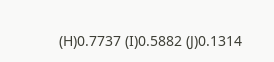(H)0.7737 (I)0.5882 (J)0.1314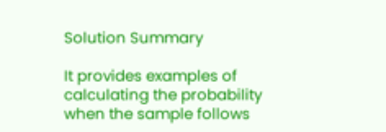Solution Summary

It provides examples of calculating the probability when the sample follows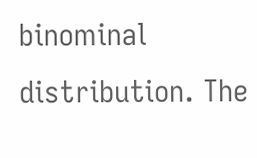binominal distribution. The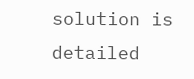solution is detailed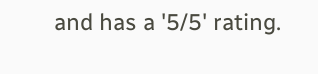and has a '5/5' rating.